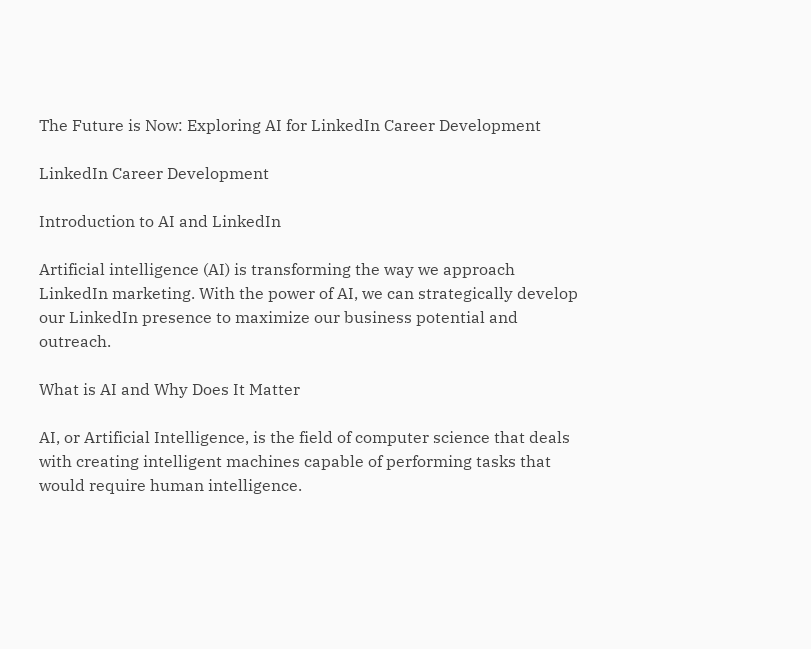The Future is Now: Exploring AI for LinkedIn Career Development

LinkedIn Career Development

Introduction to AI and LinkedIn

Artificial intelligence (AI) is transforming the way we approach LinkedIn marketing. With the power of AI, we can strategically develop our LinkedIn presence to maximize our business potential and outreach.

What is AI and Why Does It Matter

AI, or Artificial Intelligence, is the field of computer science that deals with creating intelligent machines capable of performing tasks that would require human intelligence.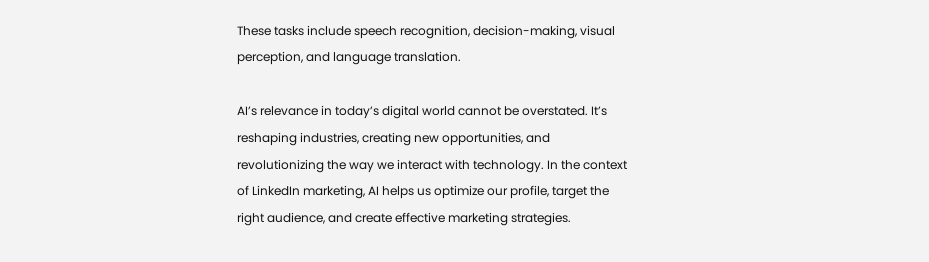These tasks include speech recognition, decision-making, visual perception, and language translation.

AI’s relevance in today’s digital world cannot be overstated. It’s reshaping industries, creating new opportunities, and revolutionizing the way we interact with technology. In the context of LinkedIn marketing, AI helps us optimize our profile, target the right audience, and create effective marketing strategies.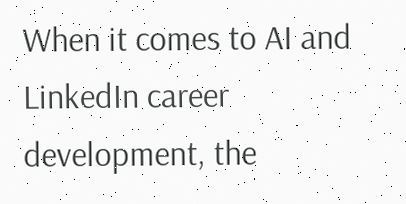When it comes to AI and LinkedIn career development, the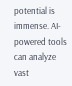potential is immense. AI-powered tools can analyze vast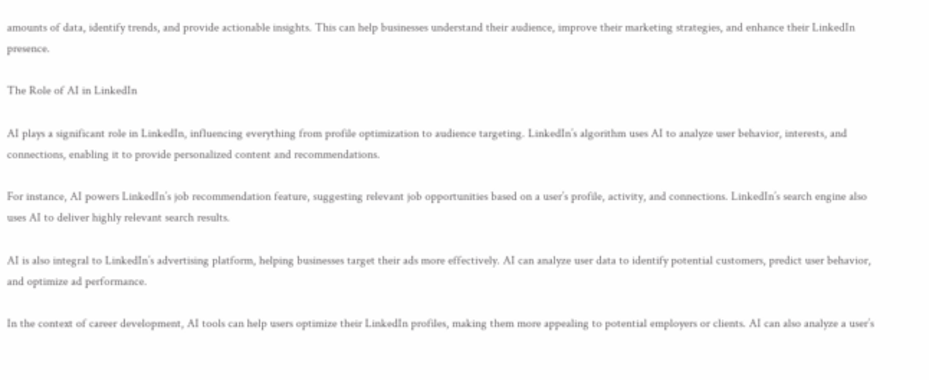amounts of data, identify trends, and provide actionable insights. This can help businesses understand their audience, improve their marketing strategies, and enhance their LinkedIn presence.

The Role of AI in LinkedIn

AI plays a significant role in LinkedIn, influencing everything from profile optimization to audience targeting. LinkedIn’s algorithm uses AI to analyze user behavior, interests, and connections, enabling it to provide personalized content and recommendations.

For instance, AI powers LinkedIn’s job recommendation feature, suggesting relevant job opportunities based on a user’s profile, activity, and connections. LinkedIn’s search engine also uses AI to deliver highly relevant search results.

AI is also integral to LinkedIn’s advertising platform, helping businesses target their ads more effectively. AI can analyze user data to identify potential customers, predict user behavior, and optimize ad performance.

In the context of career development, AI tools can help users optimize their LinkedIn profiles, making them more appealing to potential employers or clients. AI can also analyze a user’s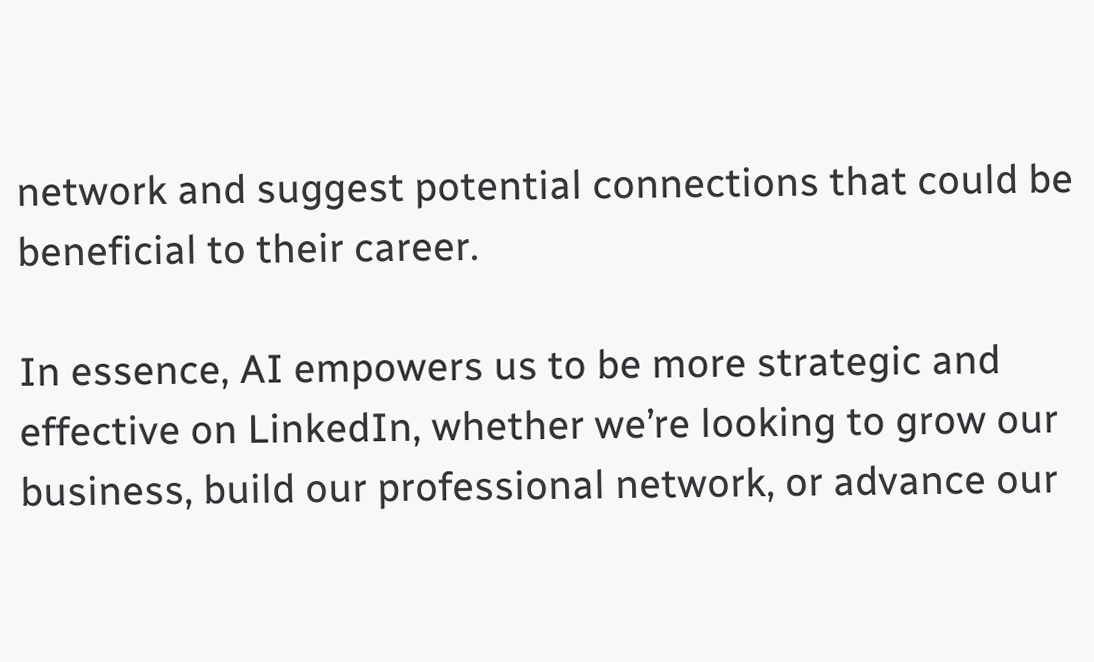network and suggest potential connections that could be beneficial to their career.

In essence, AI empowers us to be more strategic and effective on LinkedIn, whether we’re looking to grow our business, build our professional network, or advance our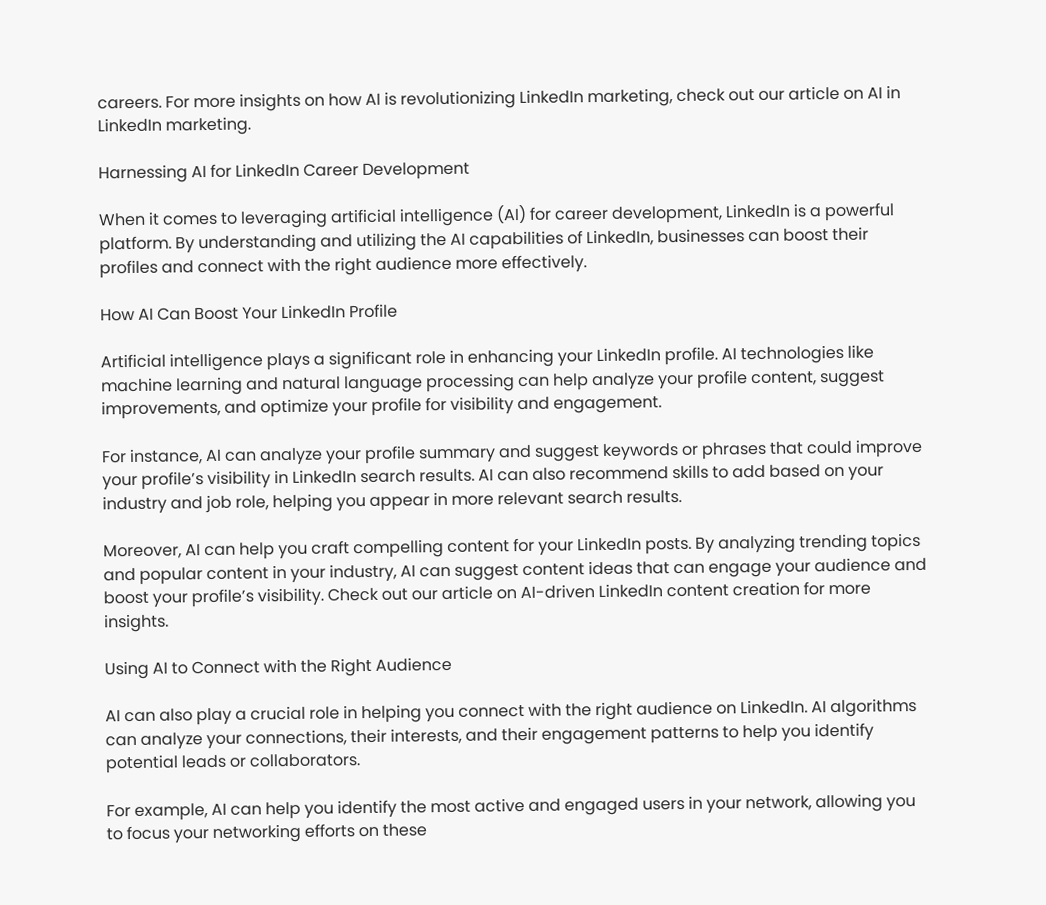careers. For more insights on how AI is revolutionizing LinkedIn marketing, check out our article on AI in LinkedIn marketing.

Harnessing AI for LinkedIn Career Development

When it comes to leveraging artificial intelligence (AI) for career development, LinkedIn is a powerful platform. By understanding and utilizing the AI capabilities of LinkedIn, businesses can boost their profiles and connect with the right audience more effectively.

How AI Can Boost Your LinkedIn Profile

Artificial intelligence plays a significant role in enhancing your LinkedIn profile. AI technologies like machine learning and natural language processing can help analyze your profile content, suggest improvements, and optimize your profile for visibility and engagement.

For instance, AI can analyze your profile summary and suggest keywords or phrases that could improve your profile’s visibility in LinkedIn search results. AI can also recommend skills to add based on your industry and job role, helping you appear in more relevant search results.

Moreover, AI can help you craft compelling content for your LinkedIn posts. By analyzing trending topics and popular content in your industry, AI can suggest content ideas that can engage your audience and boost your profile’s visibility. Check out our article on AI-driven LinkedIn content creation for more insights.

Using AI to Connect with the Right Audience

AI can also play a crucial role in helping you connect with the right audience on LinkedIn. AI algorithms can analyze your connections, their interests, and their engagement patterns to help you identify potential leads or collaborators.

For example, AI can help you identify the most active and engaged users in your network, allowing you to focus your networking efforts on these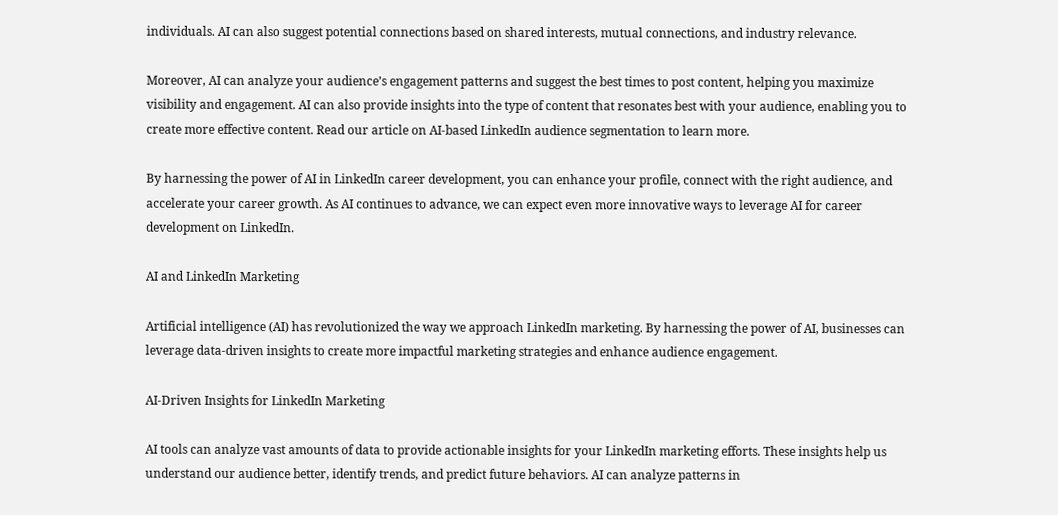individuals. AI can also suggest potential connections based on shared interests, mutual connections, and industry relevance.

Moreover, AI can analyze your audience’s engagement patterns and suggest the best times to post content, helping you maximize visibility and engagement. AI can also provide insights into the type of content that resonates best with your audience, enabling you to create more effective content. Read our article on AI-based LinkedIn audience segmentation to learn more.

By harnessing the power of AI in LinkedIn career development, you can enhance your profile, connect with the right audience, and accelerate your career growth. As AI continues to advance, we can expect even more innovative ways to leverage AI for career development on LinkedIn.

AI and LinkedIn Marketing

Artificial intelligence (AI) has revolutionized the way we approach LinkedIn marketing. By harnessing the power of AI, businesses can leverage data-driven insights to create more impactful marketing strategies and enhance audience engagement.

AI-Driven Insights for LinkedIn Marketing

AI tools can analyze vast amounts of data to provide actionable insights for your LinkedIn marketing efforts. These insights help us understand our audience better, identify trends, and predict future behaviors. AI can analyze patterns in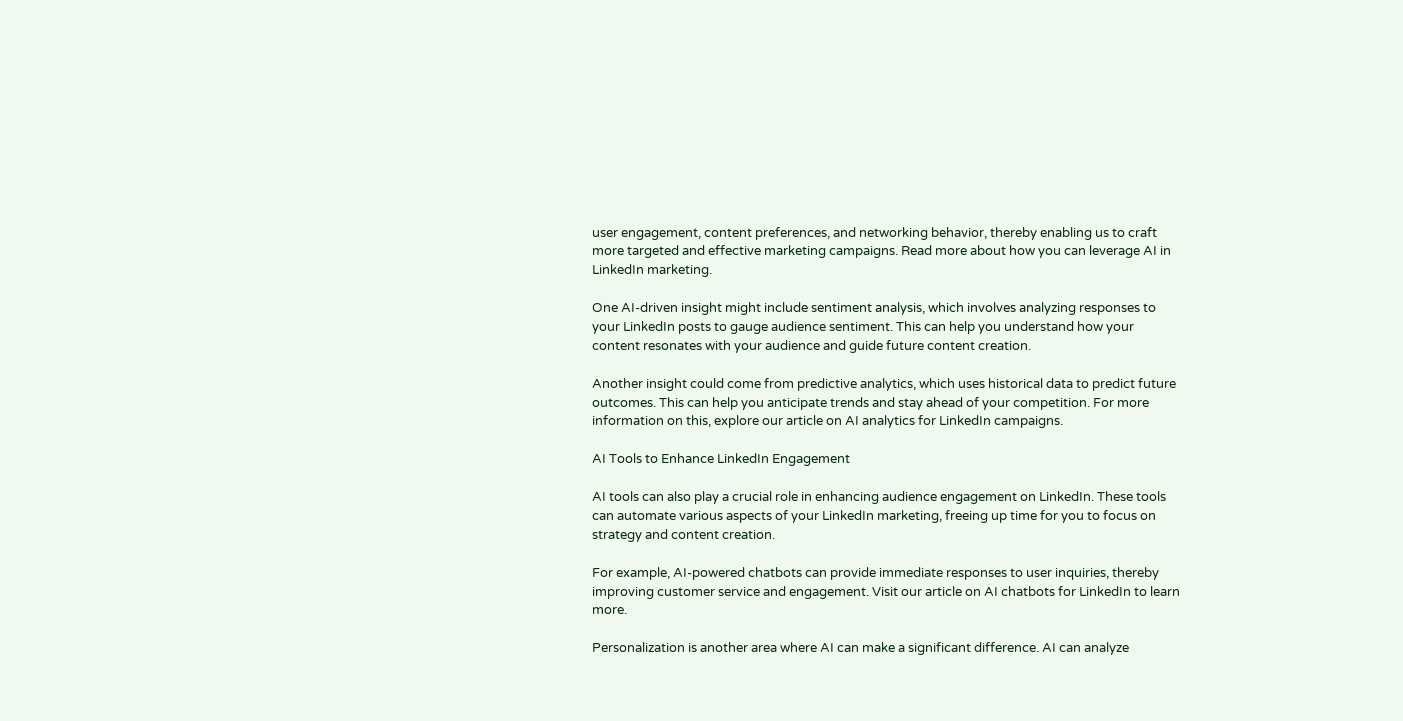user engagement, content preferences, and networking behavior, thereby enabling us to craft more targeted and effective marketing campaigns. Read more about how you can leverage AI in LinkedIn marketing.

One AI-driven insight might include sentiment analysis, which involves analyzing responses to your LinkedIn posts to gauge audience sentiment. This can help you understand how your content resonates with your audience and guide future content creation.

Another insight could come from predictive analytics, which uses historical data to predict future outcomes. This can help you anticipate trends and stay ahead of your competition. For more information on this, explore our article on AI analytics for LinkedIn campaigns.

AI Tools to Enhance LinkedIn Engagement

AI tools can also play a crucial role in enhancing audience engagement on LinkedIn. These tools can automate various aspects of your LinkedIn marketing, freeing up time for you to focus on strategy and content creation.

For example, AI-powered chatbots can provide immediate responses to user inquiries, thereby improving customer service and engagement. Visit our article on AI chatbots for LinkedIn to learn more.

Personalization is another area where AI can make a significant difference. AI can analyze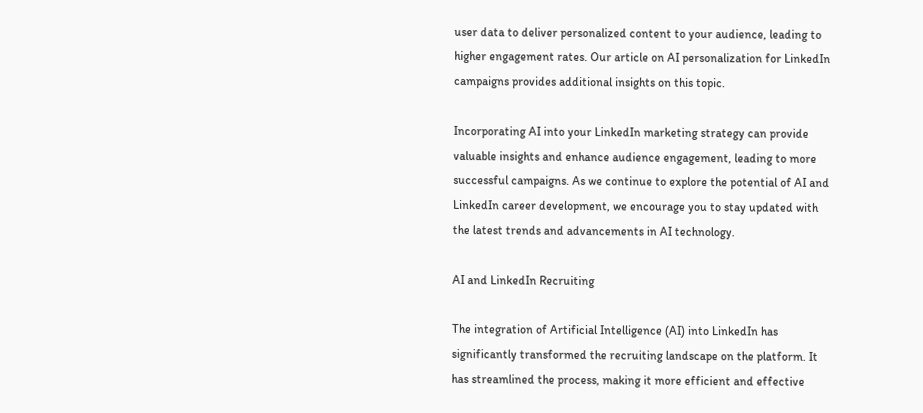user data to deliver personalized content to your audience, leading to higher engagement rates. Our article on AI personalization for LinkedIn campaigns provides additional insights on this topic.

Incorporating AI into your LinkedIn marketing strategy can provide valuable insights and enhance audience engagement, leading to more successful campaigns. As we continue to explore the potential of AI and LinkedIn career development, we encourage you to stay updated with the latest trends and advancements in AI technology.

AI and LinkedIn Recruiting

The integration of Artificial Intelligence (AI) into LinkedIn has significantly transformed the recruiting landscape on the platform. It has streamlined the process, making it more efficient and effective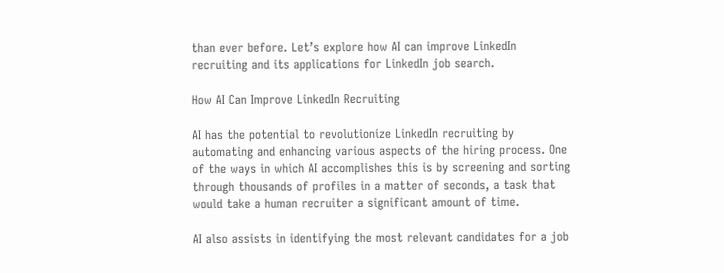than ever before. Let’s explore how AI can improve LinkedIn recruiting and its applications for LinkedIn job search.

How AI Can Improve LinkedIn Recruiting

AI has the potential to revolutionize LinkedIn recruiting by automating and enhancing various aspects of the hiring process. One of the ways in which AI accomplishes this is by screening and sorting through thousands of profiles in a matter of seconds, a task that would take a human recruiter a significant amount of time.

AI also assists in identifying the most relevant candidates for a job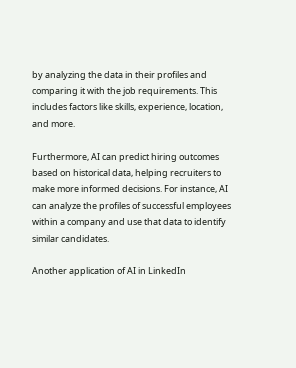by analyzing the data in their profiles and comparing it with the job requirements. This includes factors like skills, experience, location, and more.

Furthermore, AI can predict hiring outcomes based on historical data, helping recruiters to make more informed decisions. For instance, AI can analyze the profiles of successful employees within a company and use that data to identify similar candidates.

Another application of AI in LinkedIn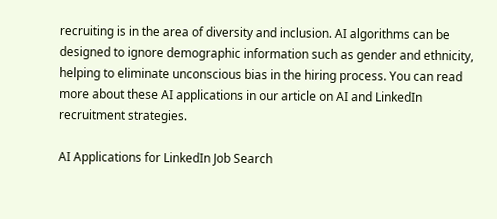recruiting is in the area of diversity and inclusion. AI algorithms can be designed to ignore demographic information such as gender and ethnicity, helping to eliminate unconscious bias in the hiring process. You can read more about these AI applications in our article on AI and LinkedIn recruitment strategies.

AI Applications for LinkedIn Job Search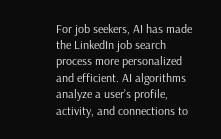For job seekers, AI has made the LinkedIn job search process more personalized and efficient. AI algorithms analyze a user’s profile, activity, and connections to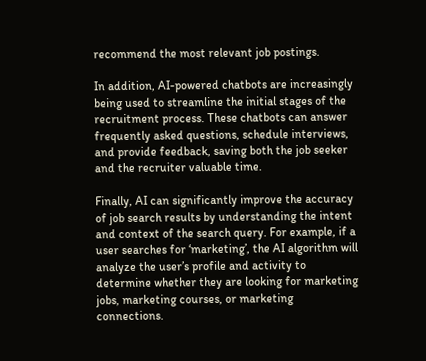recommend the most relevant job postings.

In addition, AI-powered chatbots are increasingly being used to streamline the initial stages of the recruitment process. These chatbots can answer frequently asked questions, schedule interviews, and provide feedback, saving both the job seeker and the recruiter valuable time.

Finally, AI can significantly improve the accuracy of job search results by understanding the intent and context of the search query. For example, if a user searches for ‘marketing’, the AI algorithm will analyze the user’s profile and activity to determine whether they are looking for marketing jobs, marketing courses, or marketing connections.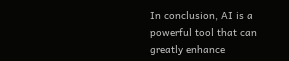In conclusion, AI is a powerful tool that can greatly enhance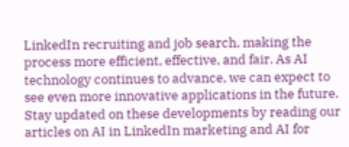LinkedIn recruiting and job search, making the process more efficient, effective, and fair. As AI technology continues to advance, we can expect to see even more innovative applications in the future. Stay updated on these developments by reading our articles on AI in LinkedIn marketing and AI for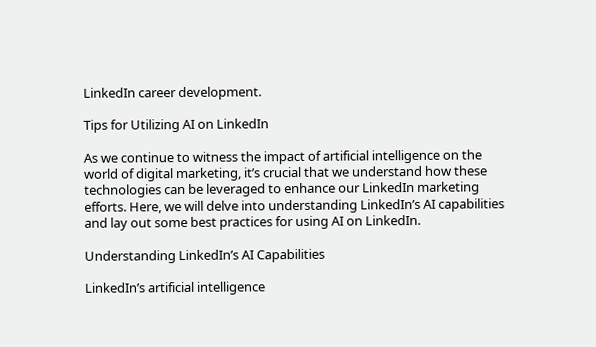LinkedIn career development.

Tips for Utilizing AI on LinkedIn

As we continue to witness the impact of artificial intelligence on the world of digital marketing, it’s crucial that we understand how these technologies can be leveraged to enhance our LinkedIn marketing efforts. Here, we will delve into understanding LinkedIn’s AI capabilities and lay out some best practices for using AI on LinkedIn.

Understanding LinkedIn’s AI Capabilities

LinkedIn’s artificial intelligence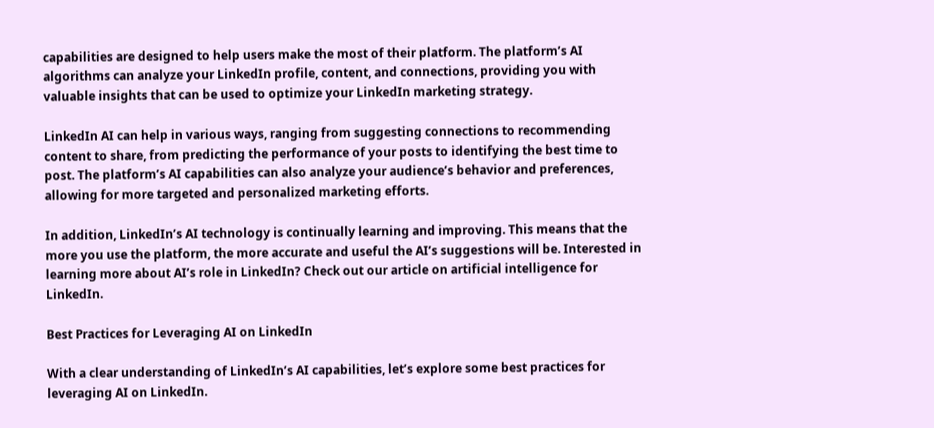capabilities are designed to help users make the most of their platform. The platform’s AI algorithms can analyze your LinkedIn profile, content, and connections, providing you with valuable insights that can be used to optimize your LinkedIn marketing strategy.

LinkedIn AI can help in various ways, ranging from suggesting connections to recommending content to share, from predicting the performance of your posts to identifying the best time to post. The platform’s AI capabilities can also analyze your audience’s behavior and preferences, allowing for more targeted and personalized marketing efforts.

In addition, LinkedIn’s AI technology is continually learning and improving. This means that the more you use the platform, the more accurate and useful the AI’s suggestions will be. Interested in learning more about AI’s role in LinkedIn? Check out our article on artificial intelligence for LinkedIn.

Best Practices for Leveraging AI on LinkedIn

With a clear understanding of LinkedIn’s AI capabilities, let’s explore some best practices for leveraging AI on LinkedIn.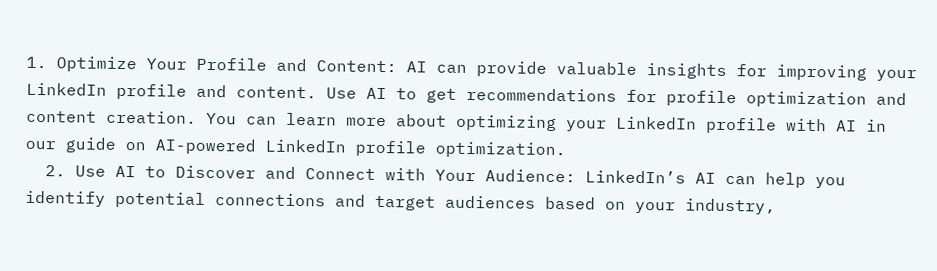1. Optimize Your Profile and Content: AI can provide valuable insights for improving your LinkedIn profile and content. Use AI to get recommendations for profile optimization and content creation. You can learn more about optimizing your LinkedIn profile with AI in our guide on AI-powered LinkedIn profile optimization.
  2. Use AI to Discover and Connect with Your Audience: LinkedIn’s AI can help you identify potential connections and target audiences based on your industry,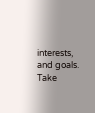interests, and goals. Take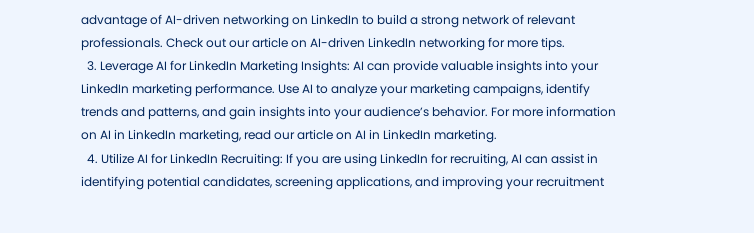advantage of AI-driven networking on LinkedIn to build a strong network of relevant professionals. Check out our article on AI-driven LinkedIn networking for more tips.
  3. Leverage AI for LinkedIn Marketing Insights: AI can provide valuable insights into your LinkedIn marketing performance. Use AI to analyze your marketing campaigns, identify trends and patterns, and gain insights into your audience’s behavior. For more information on AI in LinkedIn marketing, read our article on AI in LinkedIn marketing.
  4. Utilize AI for LinkedIn Recruiting: If you are using LinkedIn for recruiting, AI can assist in identifying potential candidates, screening applications, and improving your recruitment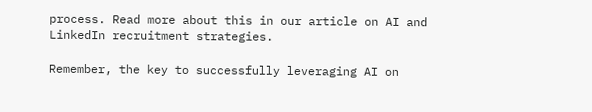process. Read more about this in our article on AI and LinkedIn recruitment strategies.

Remember, the key to successfully leveraging AI on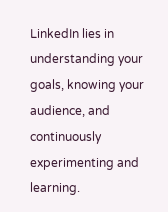LinkedIn lies in understanding your goals, knowing your audience, and continuously experimenting and learning.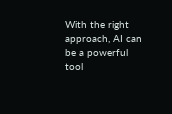With the right approach, AI can be a powerful tool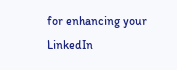for enhancing your LinkedIn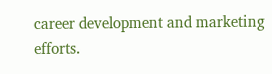career development and marketing efforts.